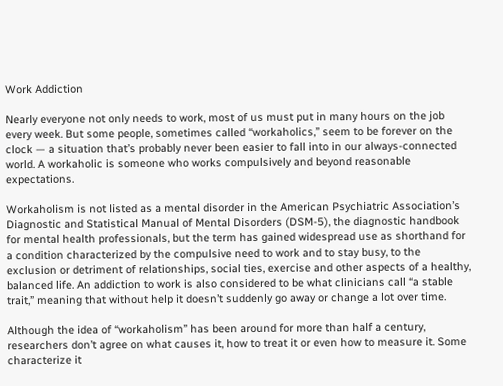Work Addiction

Nearly everyone not only needs to work, most of us must put in many hours on the job every week. But some people, sometimes called “workaholics,” seem to be forever on the clock — a situation that’s probably never been easier to fall into in our always-connected world. A workaholic is someone who works compulsively and beyond reasonable expectations.

Workaholism is not listed as a mental disorder in the American Psychiatric Association’s Diagnostic and Statistical Manual of Mental Disorders (DSM-5), the diagnostic handbook for mental health professionals, but the term has gained widespread use as shorthand for a condition characterized by the compulsive need to work and to stay busy, to the exclusion or detriment of relationships, social ties, exercise and other aspects of a healthy, balanced life. An addiction to work is also considered to be what clinicians call “a stable trait,” meaning that without help it doesn’t suddenly go away or change a lot over time.

Although the idea of “workaholism” has been around for more than half a century, researchers don’t agree on what causes it, how to treat it or even how to measure it. Some characterize it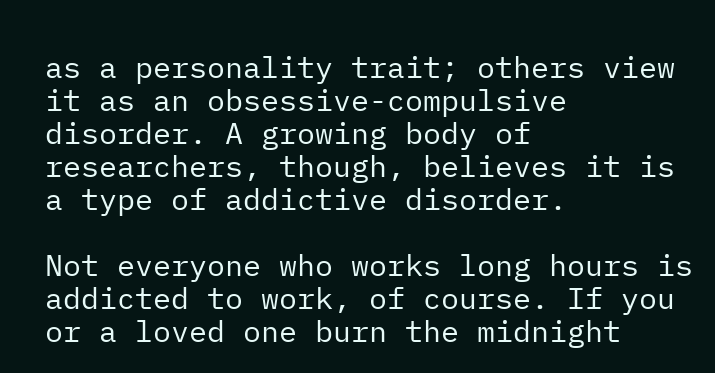as a personality trait; others view it as an obsessive-compulsive disorder. A growing body of researchers, though, believes it is a type of addictive disorder.

Not everyone who works long hours is addicted to work, of course. If you or a loved one burn the midnight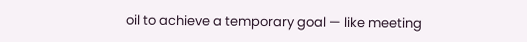oil to achieve a temporary goal — like meeting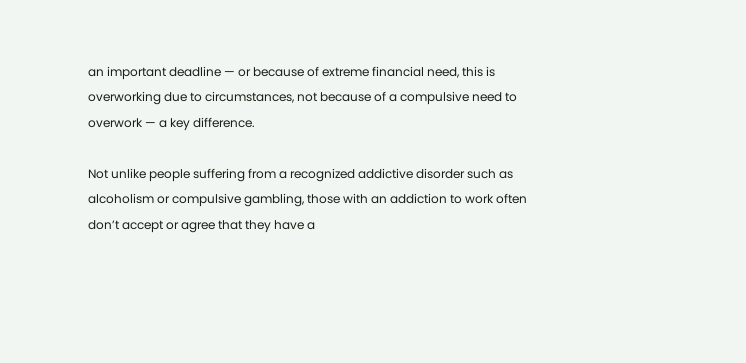an important deadline — or because of extreme financial need, this is overworking due to circumstances, not because of a compulsive need to overwork — a key difference.

Not unlike people suffering from a recognized addictive disorder such as alcoholism or compulsive gambling, those with an addiction to work often don’t accept or agree that they have a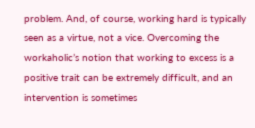problem. And, of course, working hard is typically seen as a virtue, not a vice. Overcoming the workaholic’s notion that working to excess is a positive trait can be extremely difficult, and an intervention is sometimes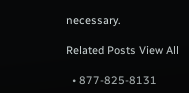necessary.

Related Posts View All

  • 877-825-8131